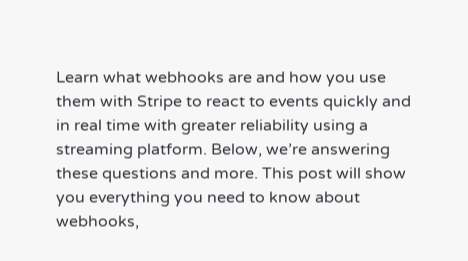Learn what webhooks are and how you use them with Stripe to react to events quickly and in real time with greater reliability using a streaming platform. Below, we’re answering these questions and more. This post will show you everything you need to know about webhooks,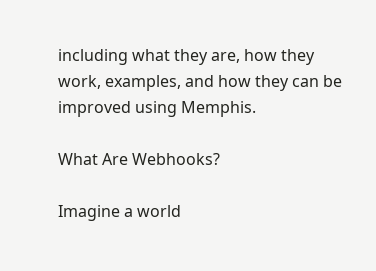including what they are, how they work, examples, and how they can be improved using Memphis.

What Are Webhooks?

Imagine a world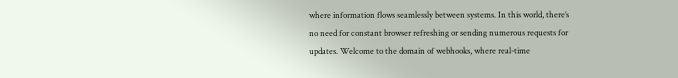where information flows seamlessly between systems. In this world, there’s no need for constant browser refreshing or sending numerous requests for updates. Welcome to the domain of webhooks, where real-time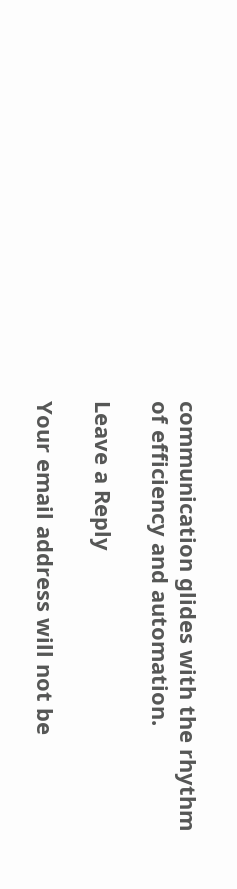communication glides with the rhythm of efficiency and automation.

Leave a Reply

Your email address will not be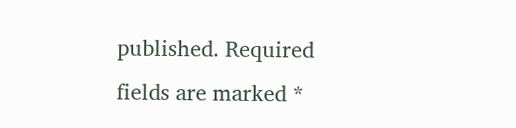published. Required fields are marked *